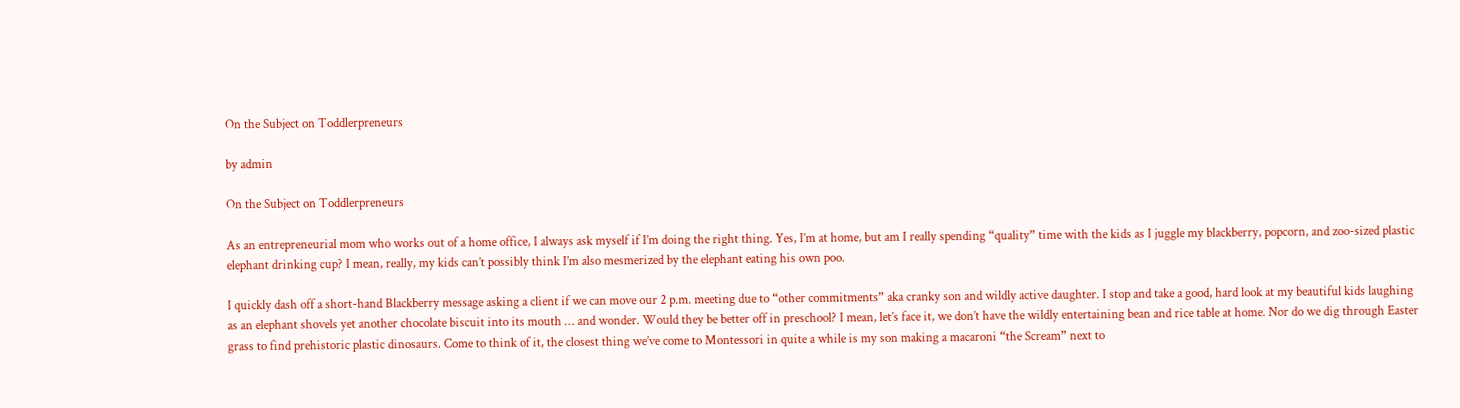On the Subject on Toddlerpreneurs

by admin

On the Subject on Toddlerpreneurs

As an entrepreneurial mom who works out of a home office, I always ask myself if I’m doing the right thing. Yes, I’m at home, but am I really spending “quality” time with the kids as I juggle my blackberry, popcorn, and zoo-sized plastic elephant drinking cup? I mean, really, my kids can’t possibly think I’m also mesmerized by the elephant eating his own poo.

I quickly dash off a short-hand Blackberry message asking a client if we can move our 2 p.m. meeting due to “other commitments” aka cranky son and wildly active daughter. I stop and take a good, hard look at my beautiful kids laughing as an elephant shovels yet another chocolate biscuit into its mouth … and wonder. Would they be better off in preschool? I mean, let’s face it, we don’t have the wildly entertaining bean and rice table at home. Nor do we dig through Easter grass to find prehistoric plastic dinosaurs. Come to think of it, the closest thing we’ve come to Montessori in quite a while is my son making a macaroni “the Scream” next to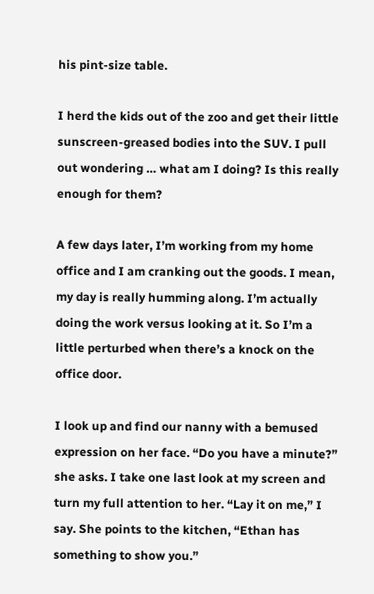his pint-size table.

I herd the kids out of the zoo and get their little sunscreen-greased bodies into the SUV. I pull out wondering … what am I doing? Is this really enough for them?

A few days later, I’m working from my home office and I am cranking out the goods. I mean, my day is really humming along. I’m actually doing the work versus looking at it. So I’m a little perturbed when there’s a knock on the office door.

I look up and find our nanny with a bemused expression on her face. “Do you have a minute?” she asks. I take one last look at my screen and turn my full attention to her. “Lay it on me,” I say. She points to the kitchen, “Ethan has something to show you.”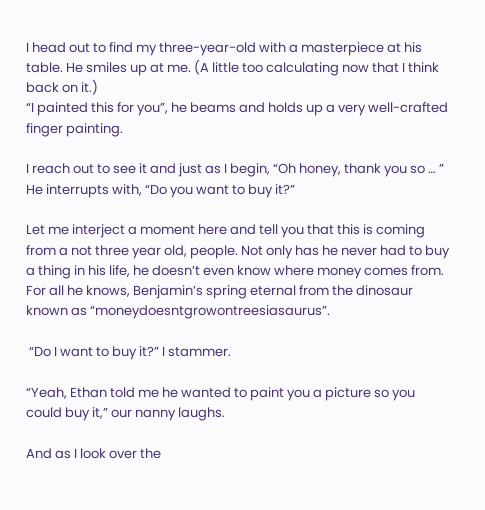I head out to find my three-year-old with a masterpiece at his table. He smiles up at me. (A little too calculating now that I think back on it.)
“I painted this for you”, he beams and holds up a very well-crafted finger painting.

I reach out to see it and just as I begin, “Oh honey, thank you so … ” He interrupts with, “Do you want to buy it?”

Let me interject a moment here and tell you that this is coming from a not three year old, people. Not only has he never had to buy a thing in his life, he doesn’t even know where money comes from. For all he knows, Benjamin’s spring eternal from the dinosaur known as “moneydoesntgrowontreesiasaurus”.

 “Do I want to buy it?” I stammer.

“Yeah, Ethan told me he wanted to paint you a picture so you could buy it,” our nanny laughs.

And as I look over the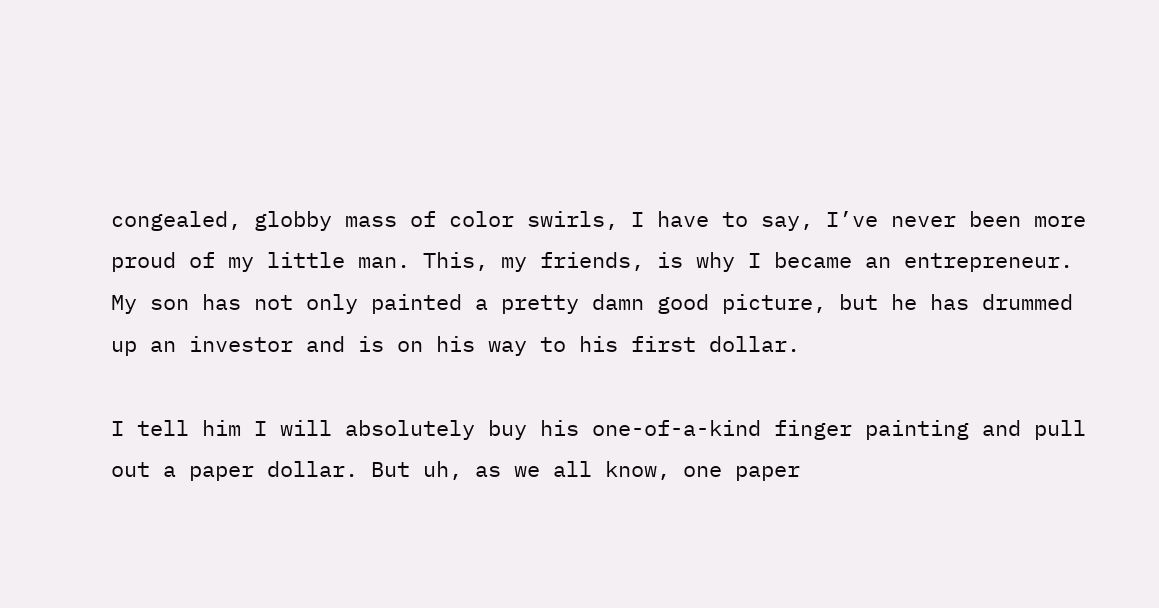congealed, globby mass of color swirls, I have to say, I’ve never been more proud of my little man. This, my friends, is why I became an entrepreneur. My son has not only painted a pretty damn good picture, but he has drummed up an investor and is on his way to his first dollar.

I tell him I will absolutely buy his one-of-a-kind finger painting and pull out a paper dollar. But uh, as we all know, one paper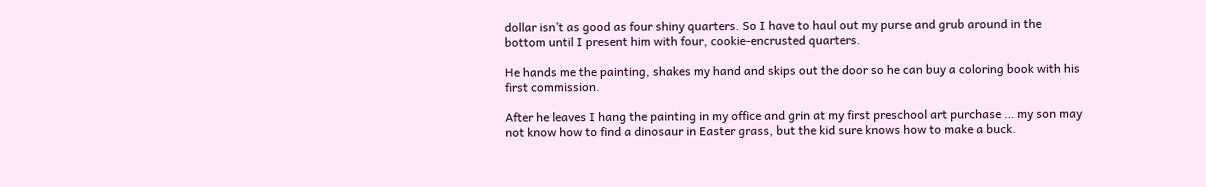dollar isn’t as good as four shiny quarters. So I have to haul out my purse and grub around in the bottom until I present him with four, cookie-encrusted quarters.

He hands me the painting, shakes my hand and skips out the door so he can buy a coloring book with his first commission.

After he leaves I hang the painting in my office and grin at my first preschool art purchase … my son may not know how to find a dinosaur in Easter grass, but the kid sure knows how to make a buck.